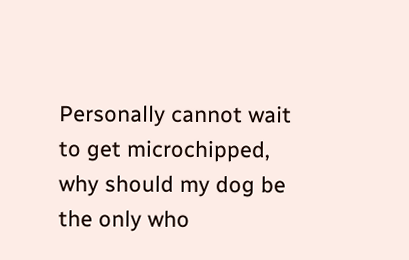Personally cannot wait to get microchipped, why should my dog be the only who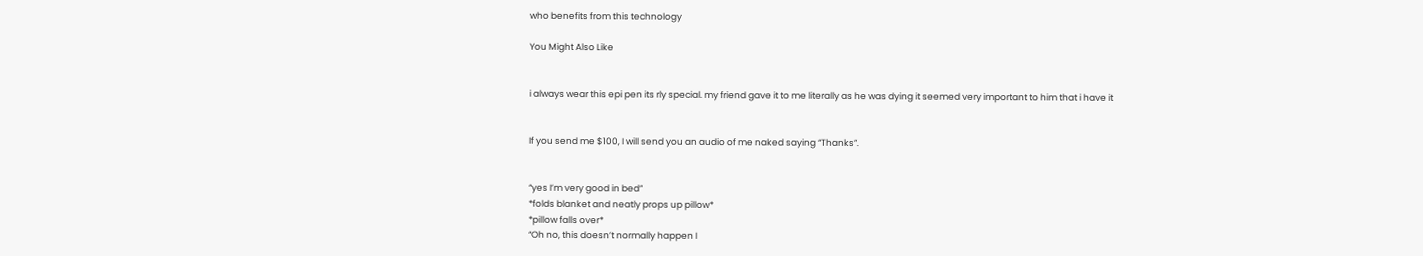who benefits from this technology

You Might Also Like


i always wear this epi pen its rly special. my friend gave it to me literally as he was dying it seemed very important to him that i have it


If you send me $100, I will send you an audio of me naked saying “Thanks”.


“yes I’m very good in bed”
*folds blanket and neatly props up pillow*
*pillow falls over*
“Oh no, this doesn’t normally happen I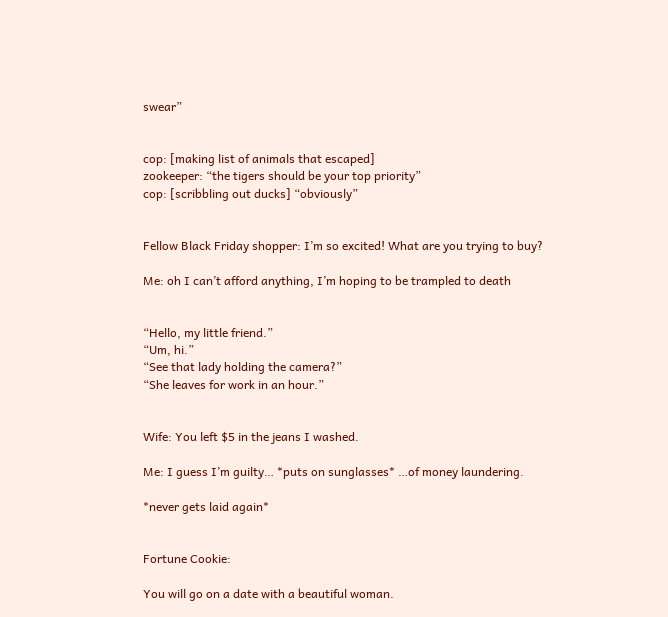swear”


cop: [making list of animals that escaped]
zookeeper: “the tigers should be your top priority”
cop: [scribbling out ducks] “obviously”


Fellow Black Friday shopper: I’m so excited! What are you trying to buy?

Me: oh I can’t afford anything, I’m hoping to be trampled to death


“Hello, my little friend.”
“Um, hi.”
“See that lady holding the camera?”
“She leaves for work in an hour.”


Wife: You left $5 in the jeans I washed.

Me: I guess I’m guilty… *puts on sunglasses* …of money laundering.

*never gets laid again*


Fortune Cookie:

You will go on a date with a beautiful woman.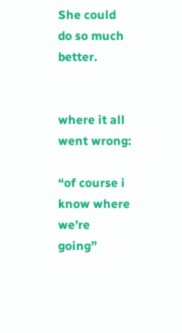She could do so much better.


where it all went wrong:

“of course i know where we’re going”